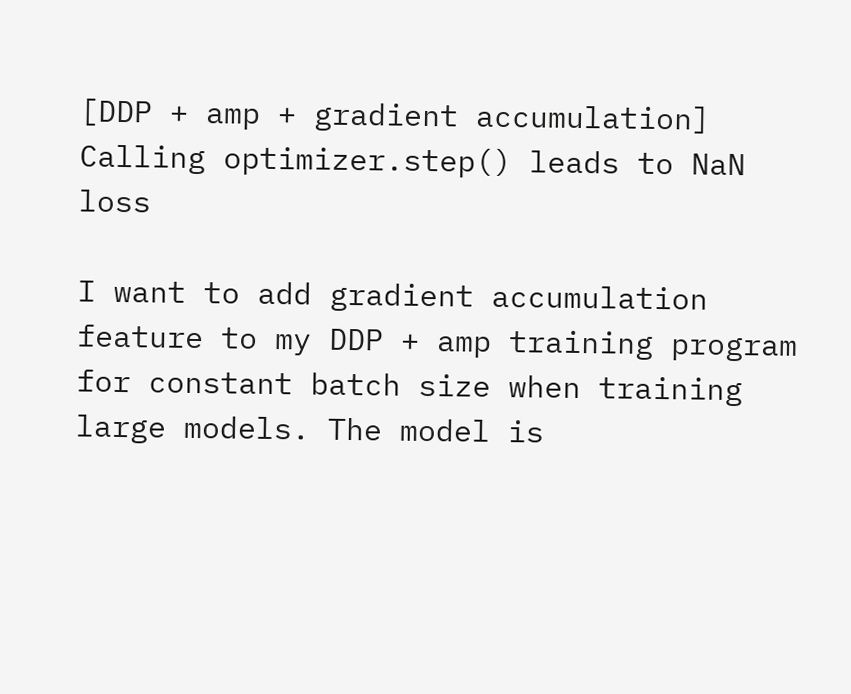[DDP + amp + gradient accumulation] Calling optimizer.step() leads to NaN loss

I want to add gradient accumulation feature to my DDP + amp training program for constant batch size when training large models. The model is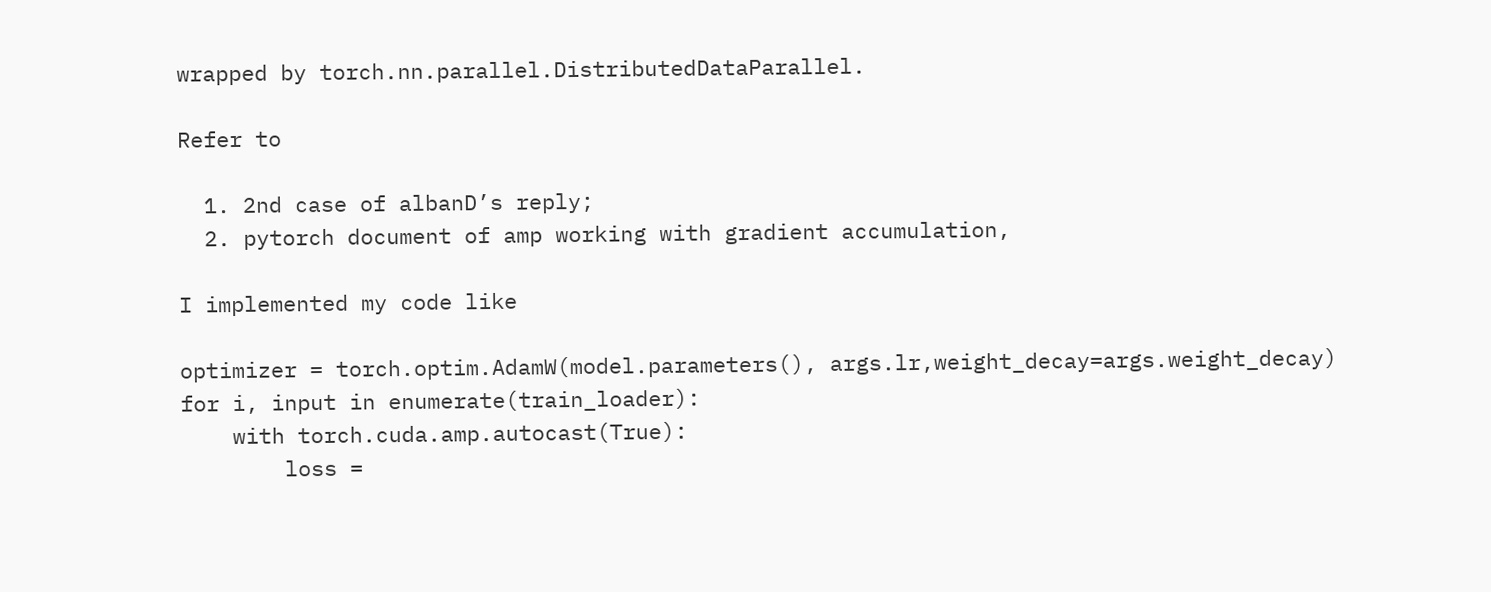wrapped by torch.nn.parallel.DistributedDataParallel.

Refer to

  1. 2nd case of albanD’s reply;
  2. pytorch document of amp working with gradient accumulation,

I implemented my code like

optimizer = torch.optim.AdamW(model.parameters(), args.lr,weight_decay=args.weight_decay)
for i, input in enumerate(train_loader):
    with torch.cuda.amp.autocast(True):
        loss =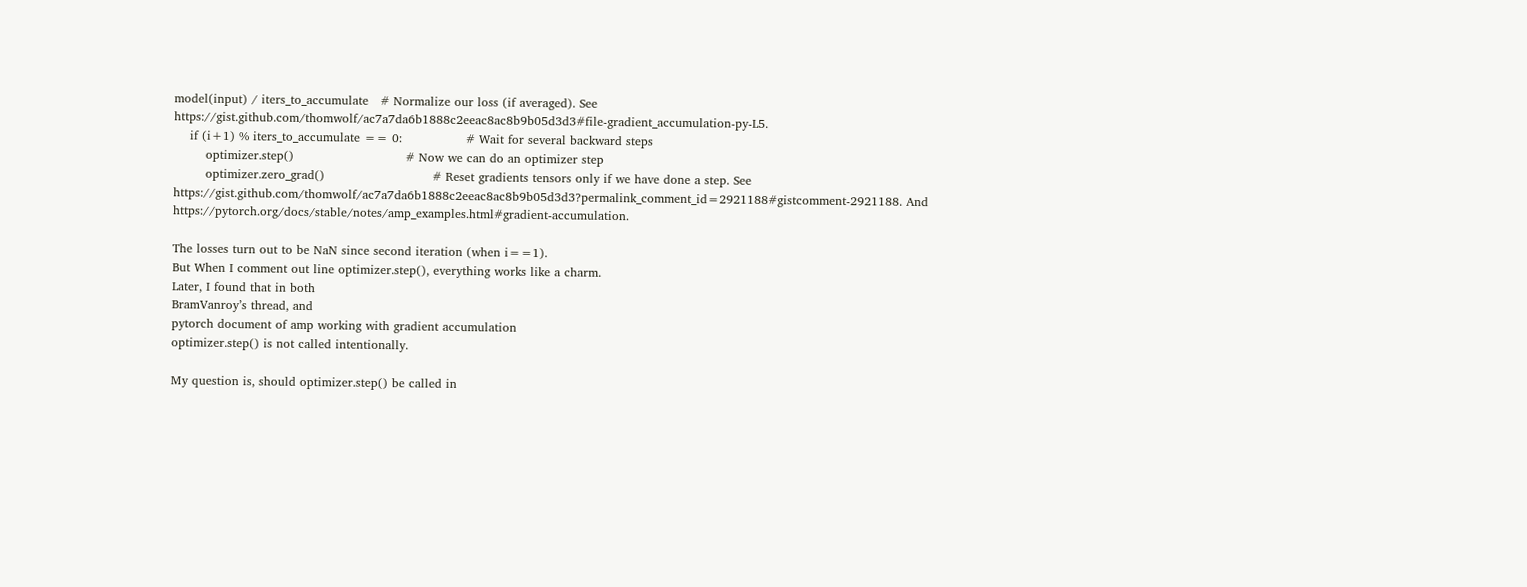model(input) / iters_to_accumulate   # Normalize our loss (if averaged). See https://gist.github.com/thomwolf/ac7a7da6b1888c2eeac8ac8b9b05d3d3#file-gradient_accumulation-py-L5.
    if (i+1) % iters_to_accumulate == 0:                # Wait for several backward steps
        optimizer.step()                            # Now we can do an optimizer step
        optimizer.zero_grad()                           # Reset gradients tensors only if we have done a step. See https://gist.github.com/thomwolf/ac7a7da6b1888c2eeac8ac8b9b05d3d3?permalink_comment_id=2921188#gistcomment-2921188. And https://pytorch.org/docs/stable/notes/amp_examples.html#gradient-accumulation.

The losses turn out to be NaN since second iteration (when i==1).
But When I comment out line optimizer.step(), everything works like a charm.
Later, I found that in both
BramVanroy’s thread, and
pytorch document of amp working with gradient accumulation
optimizer.step() is not called intentionally.

My question is, should optimizer.step() be called in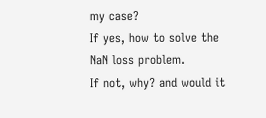my case?
If yes, how to solve the NaN loss problem.
If not, why? and would it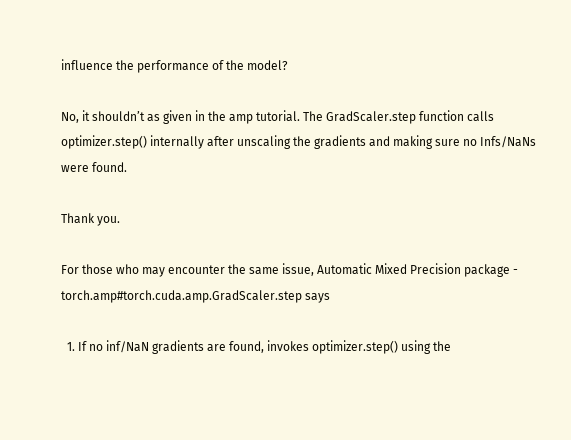influence the performance of the model?

No, it shouldn’t as given in the amp tutorial. The GradScaler.step function calls optimizer.step() internally after unscaling the gradients and making sure no Infs/NaNs were found.

Thank you.

For those who may encounter the same issue, Automatic Mixed Precision package - torch.amp#torch.cuda.amp.GradScaler.step says

  1. If no inf/NaN gradients are found, invokes optimizer.step() using the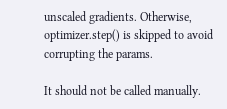unscaled gradients. Otherwise, optimizer.step() is skipped to avoid corrupting the params.

It should not be called manually.